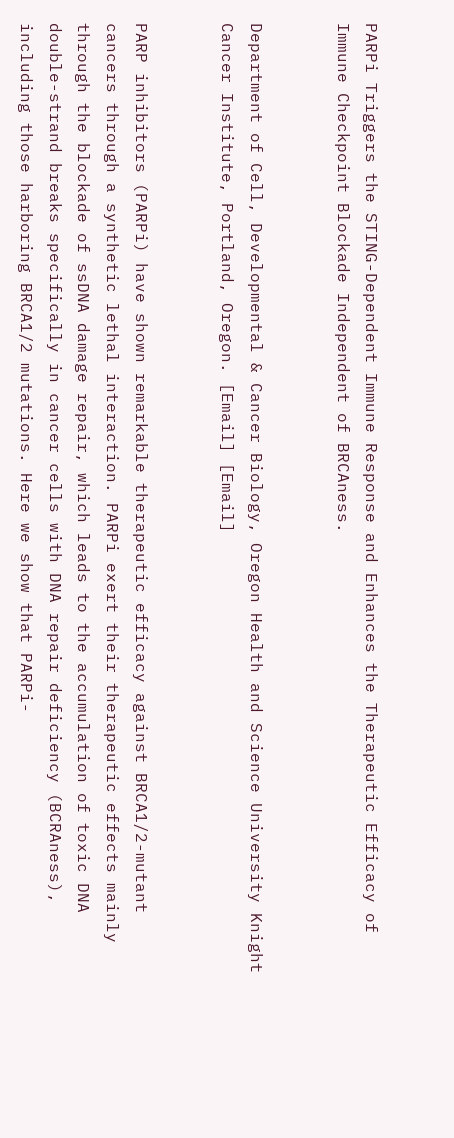PARPi Triggers the STING-Dependent Immune Response and Enhances the Therapeutic Efficacy of Immune Checkpoint Blockade Independent of BRCAness.


Department of Cell, Developmental & Cancer Biology, Oregon Health and Science University Knight Cancer Institute, Portland, Oregon. [Email] [Email]


PARP inhibitors (PARPi) have shown remarkable therapeutic efficacy against BRCA1/2-mutant cancers through a synthetic lethal interaction. PARPi exert their therapeutic effects mainly through the blockade of ssDNA damage repair, which leads to the accumulation of toxic DNA double-strand breaks specifically in cancer cells with DNA repair deficiency (BCRAness), including those harboring BRCA1/2 mutations. Here we show that PARPi-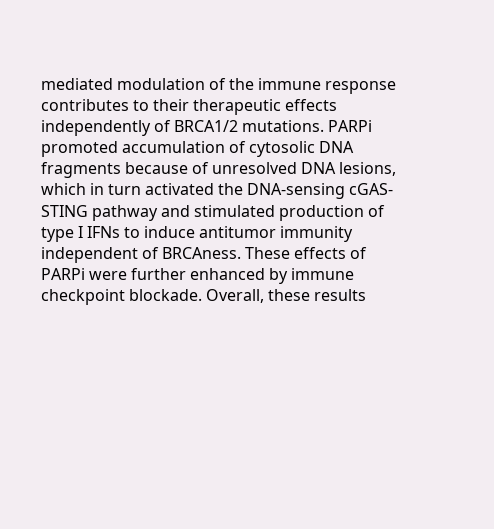mediated modulation of the immune response contributes to their therapeutic effects independently of BRCA1/2 mutations. PARPi promoted accumulation of cytosolic DNA fragments because of unresolved DNA lesions, which in turn activated the DNA-sensing cGAS-STING pathway and stimulated production of type I IFNs to induce antitumor immunity independent of BRCAness. These effects of PARPi were further enhanced by immune checkpoint blockade. Overall, these results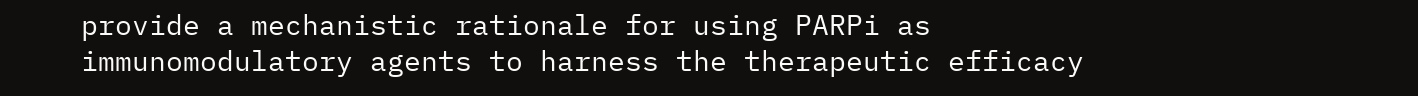provide a mechanistic rationale for using PARPi as immunomodulatory agents to harness the therapeutic efficacy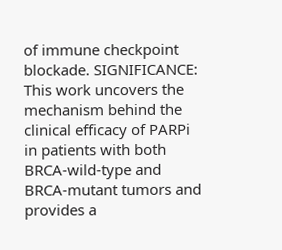of immune checkpoint blockade. SIGNIFICANCE: This work uncovers the mechanism behind the clinical efficacy of PARPi in patients with both BRCA-wild-type and BRCA-mutant tumors and provides a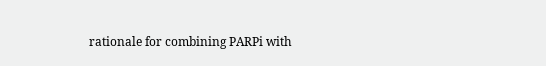rationale for combining PARPi with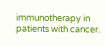immunotherapy in patients with cancer.